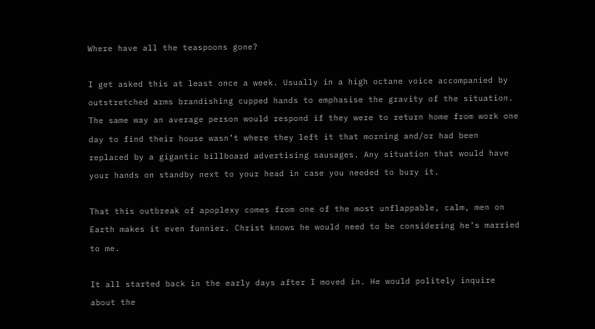Where have all the teaspoons gone?

I get asked this at least once a week. Usually in a high octane voice accompanied by outstretched arms brandishing cupped hands to emphasise the gravity of the situation. The same way an average person would respond if they were to return home from work one day to find their house wasn’t where they left it that morning and/or had been replaced by a gigantic billboard advertising sausages. Any situation that would have your hands on standby next to your head in case you needed to bury it.

That this outbreak of apoplexy comes from one of the most unflappable, calm, men on Earth makes it even funnier. Christ knows he would need to be considering he’s married to me.

It all started back in the early days after I moved in. He would politely inquire about the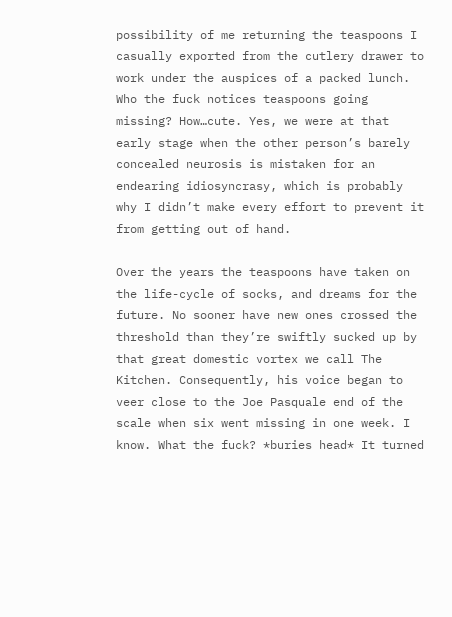possibility of me returning the teaspoons I casually exported from the cutlery drawer to work under the auspices of a packed lunch. Who the fuck notices teaspoons going missing? How…cute. Yes, we were at that early stage when the other person’s barely concealed neurosis is mistaken for an endearing idiosyncrasy, which is probably why I didn’t make every effort to prevent it from getting out of hand.

Over the years the teaspoons have taken on the life-cycle of socks, and dreams for the future. No sooner have new ones crossed the threshold than they’re swiftly sucked up by that great domestic vortex we call The Kitchen. Consequently, his voice began to veer close to the Joe Pasquale end of the scale when six went missing in one week. I know. What the fuck? *buries head* It turned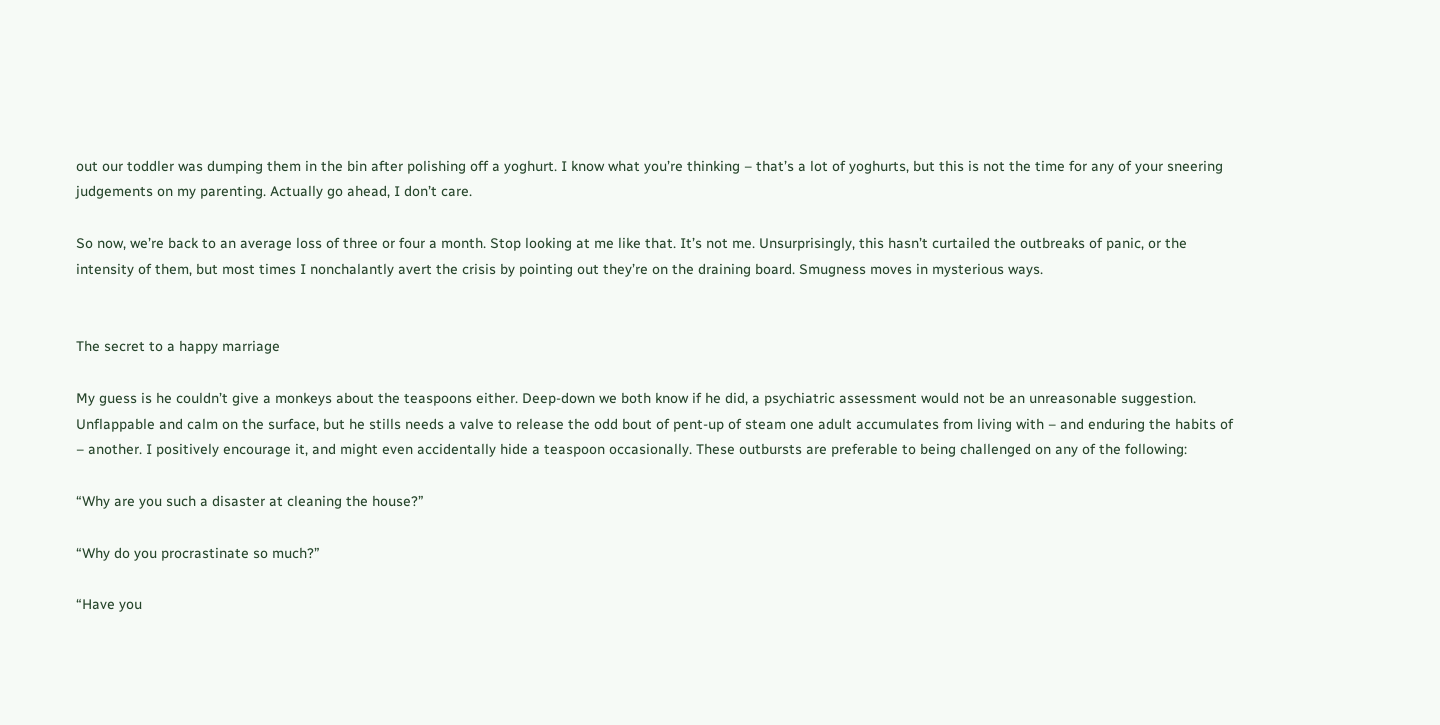out our toddler was dumping them in the bin after polishing off a yoghurt. I know what you’re thinking – that’s a lot of yoghurts, but this is not the time for any of your sneering judgements on my parenting. Actually go ahead, I don’t care.

So now, we’re back to an average loss of three or four a month. Stop looking at me like that. It’s not me. Unsurprisingly, this hasn’t curtailed the outbreaks of panic, or the intensity of them, but most times I nonchalantly avert the crisis by pointing out they’re on the draining board. Smugness moves in mysterious ways.


The secret to a happy marriage

My guess is he couldn’t give a monkeys about the teaspoons either. Deep-down we both know if he did, a psychiatric assessment would not be an unreasonable suggestion. Unflappable and calm on the surface, but he stills needs a valve to release the odd bout of pent-up of steam one adult accumulates from living with – and enduring the habits of – another. I positively encourage it, and might even accidentally hide a teaspoon occasionally. These outbursts are preferable to being challenged on any of the following:

“Why are you such a disaster at cleaning the house?”

“Why do you procrastinate so much?”

“Have you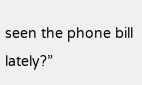seen the phone bill lately?”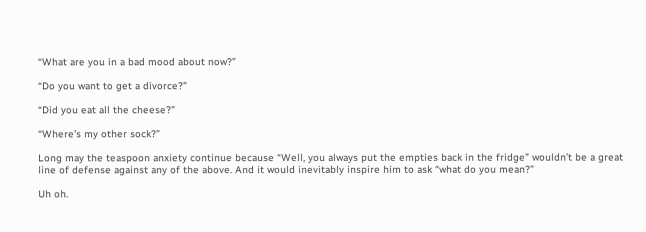“What are you in a bad mood about now?”

“Do you want to get a divorce?”

“Did you eat all the cheese?”

“Where’s my other sock?”

Long may the teaspoon anxiety continue because “Well, you always put the empties back in the fridge” wouldn’t be a great line of defense against any of the above. And it would inevitably inspire him to ask “what do you mean?”

Uh oh.